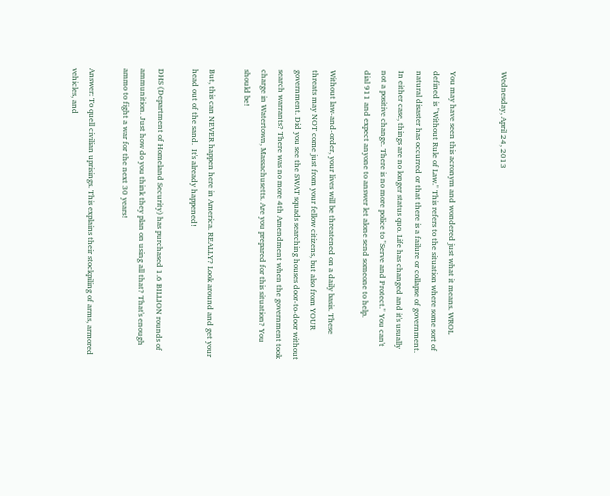Wednesday, April 24, 2013


You may have seen this acronym and wondered just what it means. WROL defined is "Without Rule of Law." This refers to the situation where some sort of natural disaster has occurred or that there is a failure or collapse of government. In either case, things are no longer status quo. Life has changed and it's usually not a positive change. There is no more police to "Serve and Protect." You can't dial 911 and expect anyone to answer let alone send someone to help.

Without law-and-order, your lives will be threatened on a daily basis. These threats may NOT come just from your fellow citizens, but also from YOUR government. Did you see the SWAT squads searching houses door-to-door without search warrants? There was no more 4th Amendment when the government took charge in Watertown, Massachusetts. Are you prepared for this situation? You should be!

But, this can NEVER happen here in America. REALLY? Look around and get your head out of the sand.  It's already happened!

DHS (Department of Homeland Security) has purchased 1.6 BILLION rounds of ammunition. Just how do you think they plan on using all that? That's enough ammo to fight a war for the next 30 years!

Answer: To quell civilian uprisings. This explains their stockpiling of arms, armored vehicles, and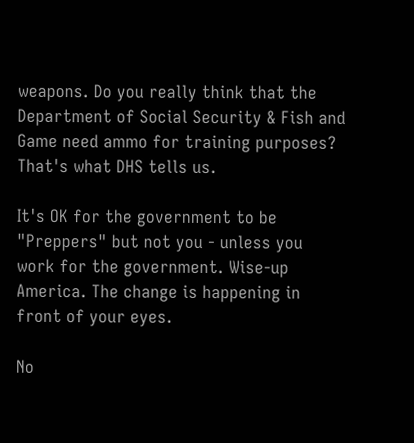weapons. Do you really think that the Department of Social Security & Fish and Game need ammo for training purposes? That's what DHS tells us.

It's OK for the government to be "Preppers" but not you - unless you work for the government. Wise-up America. The change is happening in front of your eyes.

No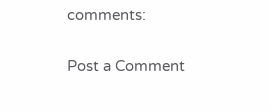comments:

Post a Comment